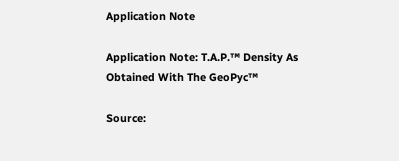Application Note

Application Note: T.A.P.™ Density As Obtained With The GeoPyc™

Source: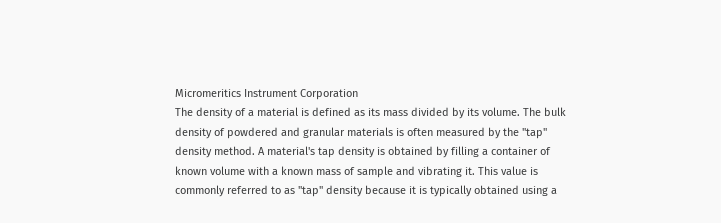Micromeritics Instrument Corporation
The density of a material is defined as its mass divided by its volume. The bulk density of powdered and granular materials is often measured by the "tap" density method. A material's tap density is obtained by filling a container of known volume with a known mass of sample and vibrating it. This value is commonly referred to as "tap" density because it is typically obtained using a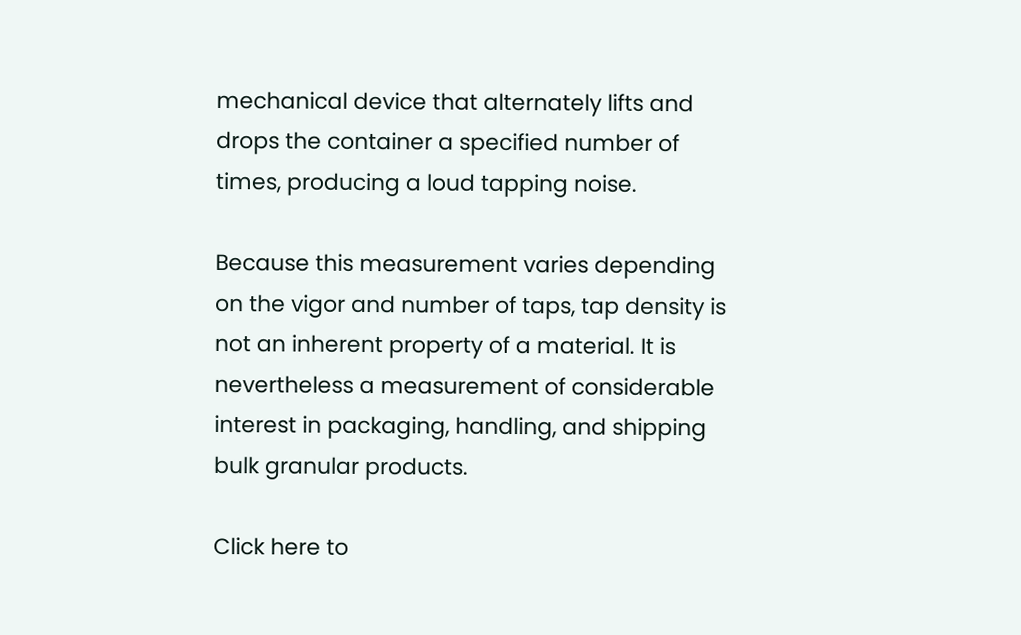mechanical device that alternately lifts and drops the container a specified number of times, producing a loud tapping noise.

Because this measurement varies depending on the vigor and number of taps, tap density is not an inherent property of a material. It is nevertheless a measurement of considerable interest in packaging, handling, and shipping bulk granular products.

Click here to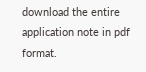download the entire application note in pdf format.